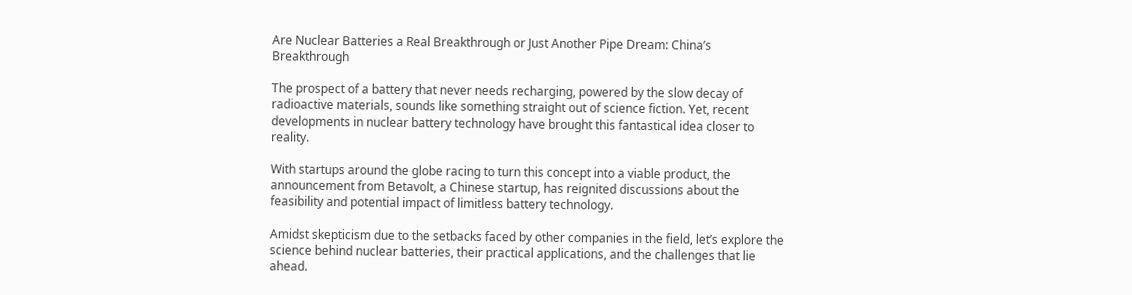Are Nuclear Batteries a Real Breakthrough or Just Another Pipe Dream: China’s Breakthrough

The prospect of a battery that never needs recharging, powered by the slow decay of radioactive materials, sounds like something straight out of science fiction. Yet, recent developments in nuclear battery technology have brought this fantastical idea closer to reality.

With startups around the globe racing to turn this concept into a viable product, the announcement from Betavolt, a Chinese startup, has reignited discussions about the feasibility and potential impact of limitless battery technology.

Amidst skepticism due to the setbacks faced by other companies in the field, let’s explore the science behind nuclear batteries, their practical applications, and the challenges that lie ahead.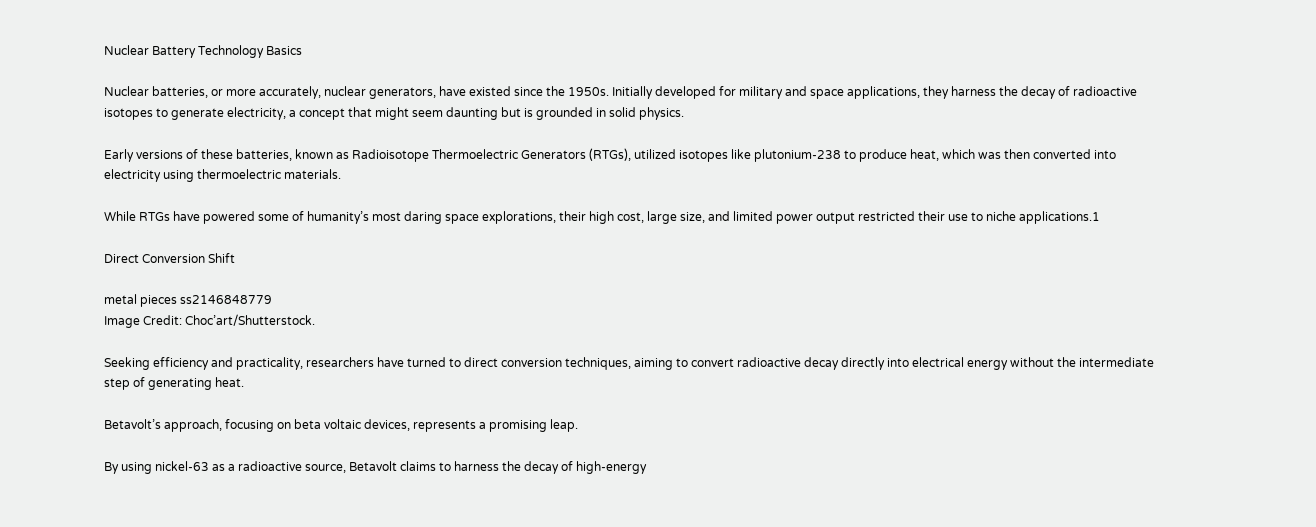Nuclear Battery Technology Basics

Nuclear batteries, or more accurately, nuclear generators, have existed since the 1950s. Initially developed for military and space applications, they harness the decay of radioactive isotopes to generate electricity, a concept that might seem daunting but is grounded in solid physics.

Early versions of these batteries, known as Radioisotope Thermoelectric Generators (RTGs), utilized isotopes like plutonium-238 to produce heat, which was then converted into electricity using thermoelectric materials.

While RTGs have powered some of humanity’s most daring space explorations, their high cost, large size, and limited power output restricted their use to niche applications.1

Direct Conversion Shift

metal pieces ss2146848779
Image Credit: Choc’art/Shutterstock.

Seeking efficiency and practicality, researchers have turned to direct conversion techniques, aiming to convert radioactive decay directly into electrical energy without the intermediate step of generating heat.

Betavolt’s approach, focusing on beta voltaic devices, represents a promising leap.

By using nickel-63 as a radioactive source, Betavolt claims to harness the decay of high-energy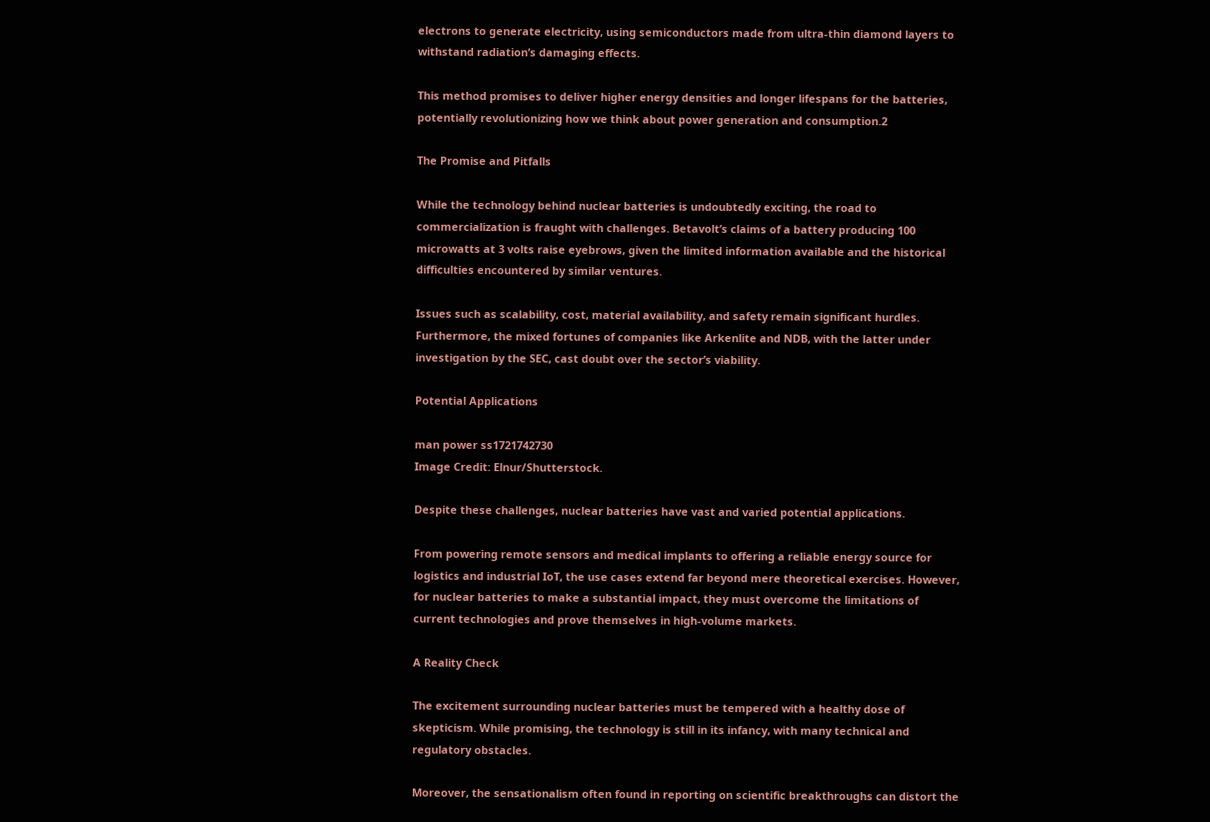electrons to generate electricity, using semiconductors made from ultra-thin diamond layers to withstand radiation’s damaging effects.

This method promises to deliver higher energy densities and longer lifespans for the batteries, potentially revolutionizing how we think about power generation and consumption.2

The Promise and Pitfalls

While the technology behind nuclear batteries is undoubtedly exciting, the road to commercialization is fraught with challenges. Betavolt’s claims of a battery producing 100 microwatts at 3 volts raise eyebrows, given the limited information available and the historical difficulties encountered by similar ventures.

Issues such as scalability, cost, material availability, and safety remain significant hurdles. Furthermore, the mixed fortunes of companies like Arkenlite and NDB, with the latter under investigation by the SEC, cast doubt over the sector’s viability.

Potential Applications

man power ss1721742730
Image Credit: Elnur/Shutterstock.

Despite these challenges, nuclear batteries have vast and varied potential applications.

From powering remote sensors and medical implants to offering a reliable energy source for logistics and industrial IoT, the use cases extend far beyond mere theoretical exercises. However, for nuclear batteries to make a substantial impact, they must overcome the limitations of current technologies and prove themselves in high-volume markets.

A Reality Check

The excitement surrounding nuclear batteries must be tempered with a healthy dose of skepticism. While promising, the technology is still in its infancy, with many technical and regulatory obstacles.

Moreover, the sensationalism often found in reporting on scientific breakthroughs can distort the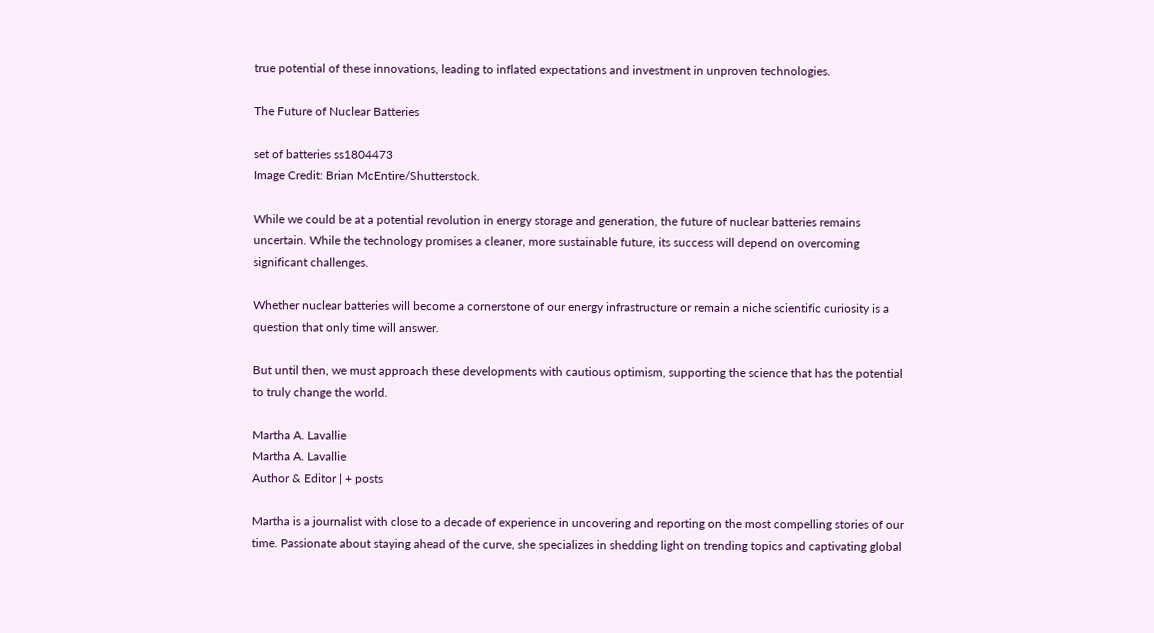true potential of these innovations, leading to inflated expectations and investment in unproven technologies.

The Future of Nuclear Batteries

set of batteries ss1804473
Image Credit: Brian McEntire/Shutterstock.

While we could be at a potential revolution in energy storage and generation, the future of nuclear batteries remains uncertain. While the technology promises a cleaner, more sustainable future, its success will depend on overcoming significant challenges.

Whether nuclear batteries will become a cornerstone of our energy infrastructure or remain a niche scientific curiosity is a question that only time will answer.

But until then, we must approach these developments with cautious optimism, supporting the science that has the potential to truly change the world.

Martha A. Lavallie
Martha A. Lavallie
Author & Editor | + posts

Martha is a journalist with close to a decade of experience in uncovering and reporting on the most compelling stories of our time. Passionate about staying ahead of the curve, she specializes in shedding light on trending topics and captivating global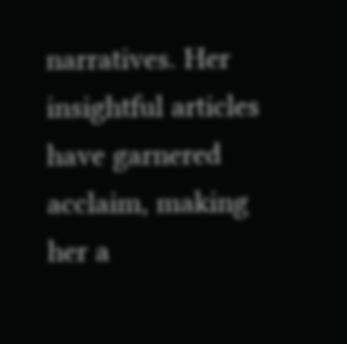narratives. Her insightful articles have garnered acclaim, making her a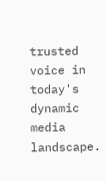trusted voice in today's dynamic media landscape.